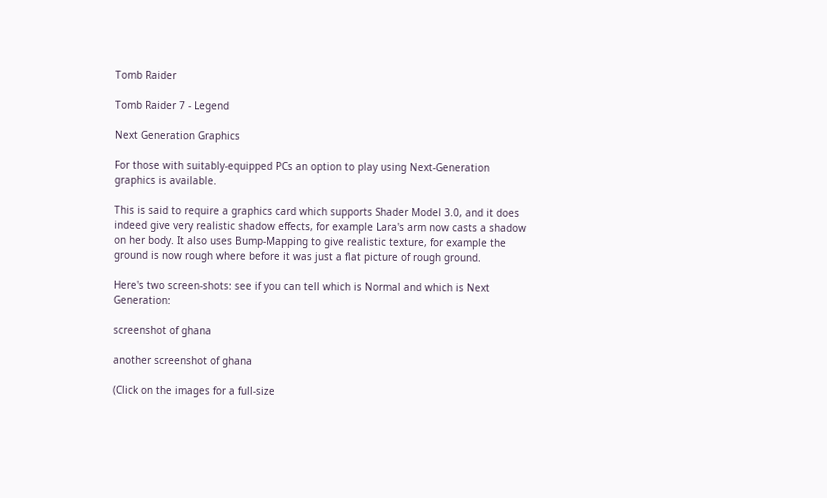Tomb Raider

Tomb Raider 7 - Legend

Next Generation Graphics

For those with suitably-equipped PCs an option to play using Next-Generation graphics is available.

This is said to require a graphics card which supports Shader Model 3.0, and it does indeed give very realistic shadow effects, for example Lara's arm now casts a shadow on her body. It also uses Bump-Mapping to give realistic texture, for example the ground is now rough where before it was just a flat picture of rough ground.

Here's two screen-shots: see if you can tell which is Normal and which is Next Generation:

screenshot of ghana

another screenshot of ghana

(Click on the images for a full-size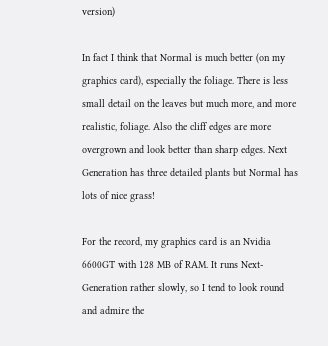version)

In fact I think that Normal is much better (on my graphics card), especially the foliage. There is less small detail on the leaves but much more, and more realistic, foliage. Also the cliff edges are more overgrown and look better than sharp edges. Next Generation has three detailed plants but Normal has lots of nice grass!

For the record, my graphics card is an Nvidia 6600GT with 128 MB of RAM. It runs Next-Generation rather slowly, so I tend to look round and admire the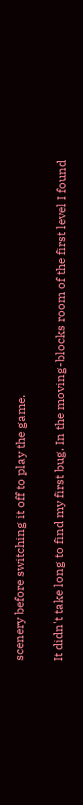scenery before switching it off to play the game.


It didn't take long to find my first bug. In the moving-blocks room of the first level I found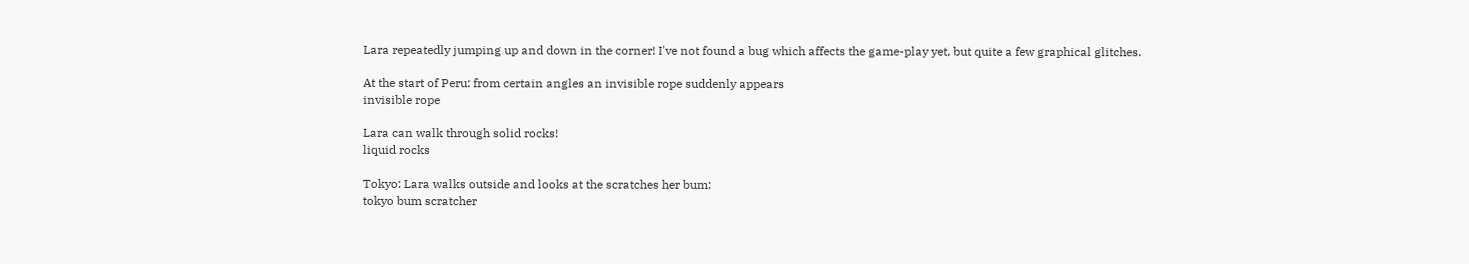Lara repeatedly jumping up and down in the corner! I've not found a bug which affects the game-play yet, but quite a few graphical glitches.

At the start of Peru: from certain angles an invisible rope suddenly appears
invisible rope

Lara can walk through solid rocks!
liquid rocks

Tokyo: Lara walks outside and looks at the scratches her bum:
tokyo bum scratcher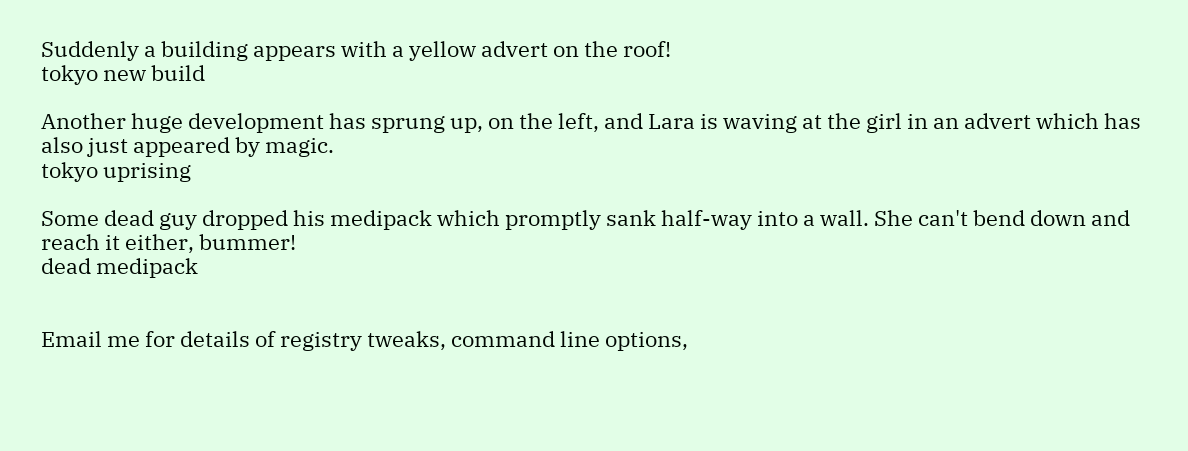Suddenly a building appears with a yellow advert on the roof!
tokyo new build

Another huge development has sprung up, on the left, and Lara is waving at the girl in an advert which has also just appeared by magic.
tokyo uprising

Some dead guy dropped his medipack which promptly sank half-way into a wall. She can't bend down and reach it either, bummer!
dead medipack


Email me for details of registry tweaks, command line options,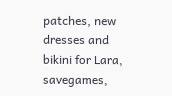patches, new dresses and bikini for Lara, savegames,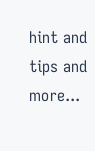hint and tips and more...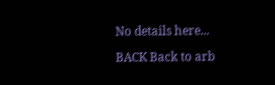No details here...

BACK Back to arb